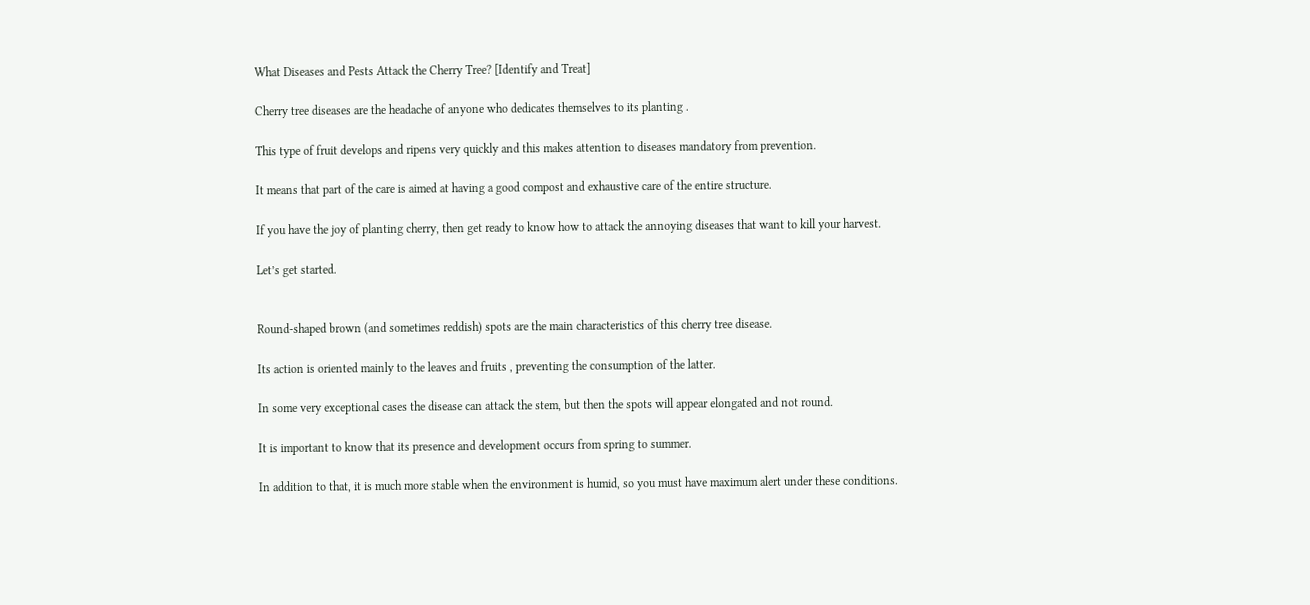What Diseases and Pests Attack the Cherry Tree? [Identify and Treat]

Cherry tree diseases are the headache of anyone who dedicates themselves to its planting .

This type of fruit develops and ripens very quickly and this makes attention to diseases mandatory from prevention.

It means that part of the care is aimed at having a good compost and exhaustive care of the entire structure.

If you have the joy of planting cherry, then get ready to know how to attack the annoying diseases that want to kill your harvest.

Let’s get started.


Round-shaped brown (and sometimes reddish) spots are the main characteristics of this cherry tree disease.

Its action is oriented mainly to the leaves and fruits , preventing the consumption of the latter.

In some very exceptional cases the disease can attack the stem, but then the spots will appear elongated and not round.

It is important to know that its presence and development occurs from spring to summer.

In addition to that, it is much more stable when the environment is humid, so you must have maximum alert under these conditions.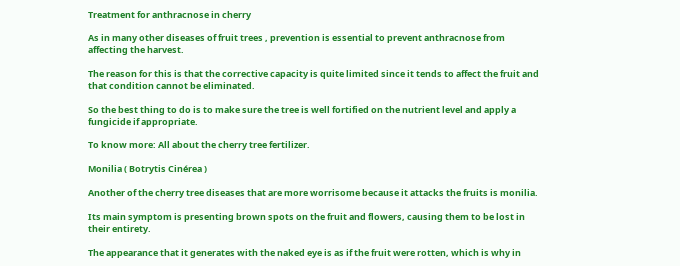Treatment for anthracnose in cherry

As in many other diseases of fruit trees , prevention is essential to prevent anthracnose from affecting the harvest.

The reason for this is that the corrective capacity is quite limited since it tends to affect the fruit and that condition cannot be eliminated.

So the best thing to do is to make sure the tree is well fortified on the nutrient level and apply a fungicide if appropriate.

To know more: All about the cherry tree fertilizer.

Monilia ( Botrytis Cinérea )

Another of the cherry tree diseases that are more worrisome because it attacks the fruits is monilia.

Its main symptom is presenting brown spots on the fruit and flowers, causing them to be lost in their entirety.

The appearance that it generates with the naked eye is as if the fruit were rotten, which is why in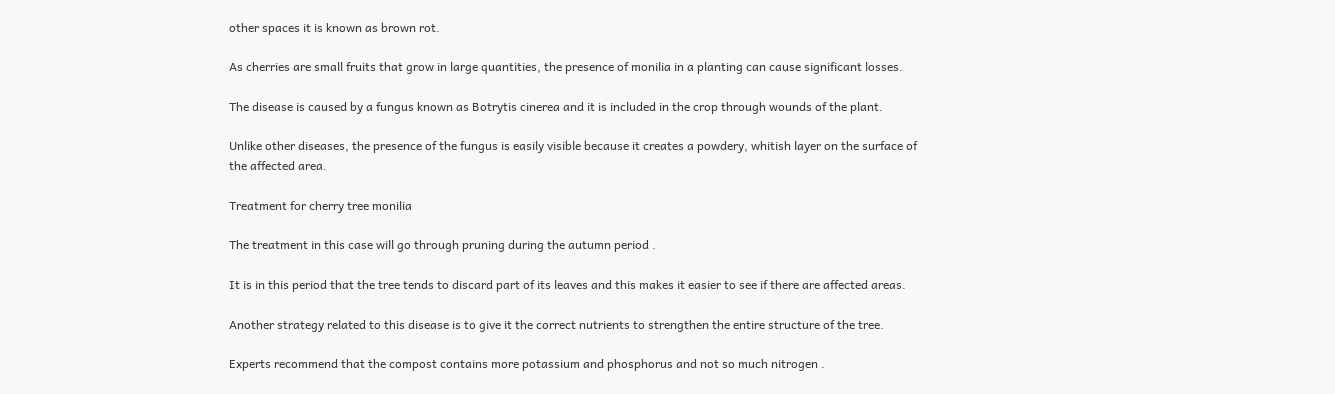other spaces it is known as brown rot.

As cherries are small fruits that grow in large quantities, the presence of monilia in a planting can cause significant losses.

The disease is caused by a fungus known as Botrytis cinerea and it is included in the crop through wounds of the plant.

Unlike other diseases, the presence of the fungus is easily visible because it creates a powdery, whitish layer on the surface of the affected area.

Treatment for cherry tree monilia

The treatment in this case will go through pruning during the autumn period .

It is in this period that the tree tends to discard part of its leaves and this makes it easier to see if there are affected areas.

Another strategy related to this disease is to give it the correct nutrients to strengthen the entire structure of the tree.

Experts recommend that the compost contains more potassium and phosphorus and not so much nitrogen .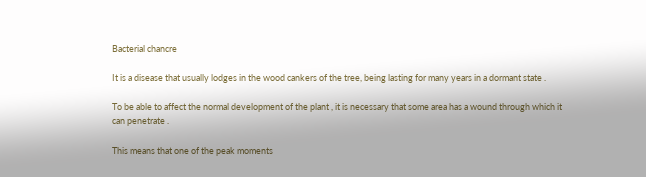Bacterial chancre

It is a disease that usually lodges in the wood cankers of the tree, being lasting for many years in a dormant state .

To be able to affect the normal development of the plant , it is necessary that some area has a wound through which it can penetrate .

This means that one of the peak moments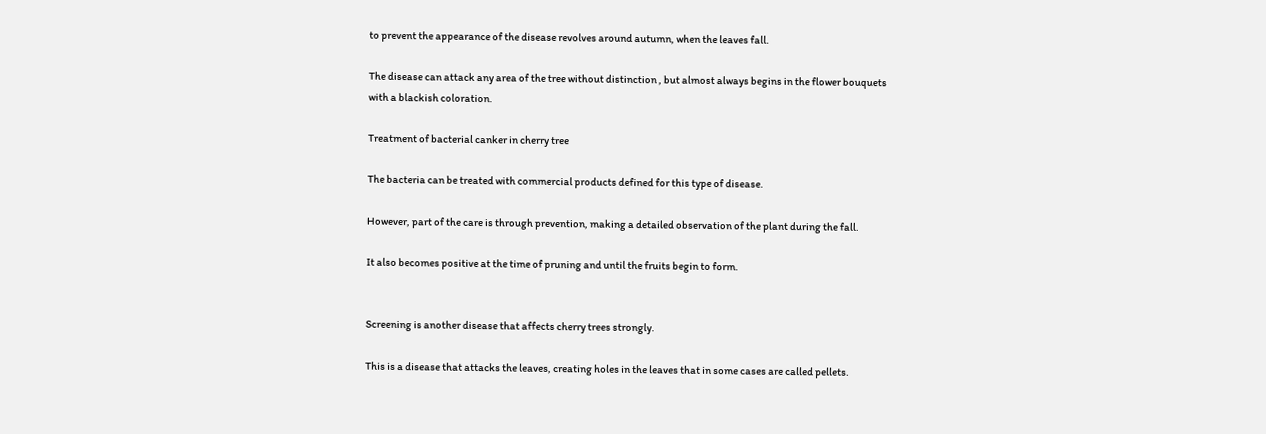to prevent the appearance of the disease revolves around autumn, when the leaves fall.

The disease can attack any area of the tree without distinction , but almost always begins in the flower bouquets with a blackish coloration.

Treatment of bacterial canker in cherry tree

The bacteria can be treated with commercial products defined for this type of disease.

However, part of the care is through prevention, making a detailed observation of the plant during the fall.

It also becomes positive at the time of pruning and until the fruits begin to form.


Screening is another disease that affects cherry trees strongly.

This is a disease that attacks the leaves, creating holes in the leaves that in some cases are called pellets.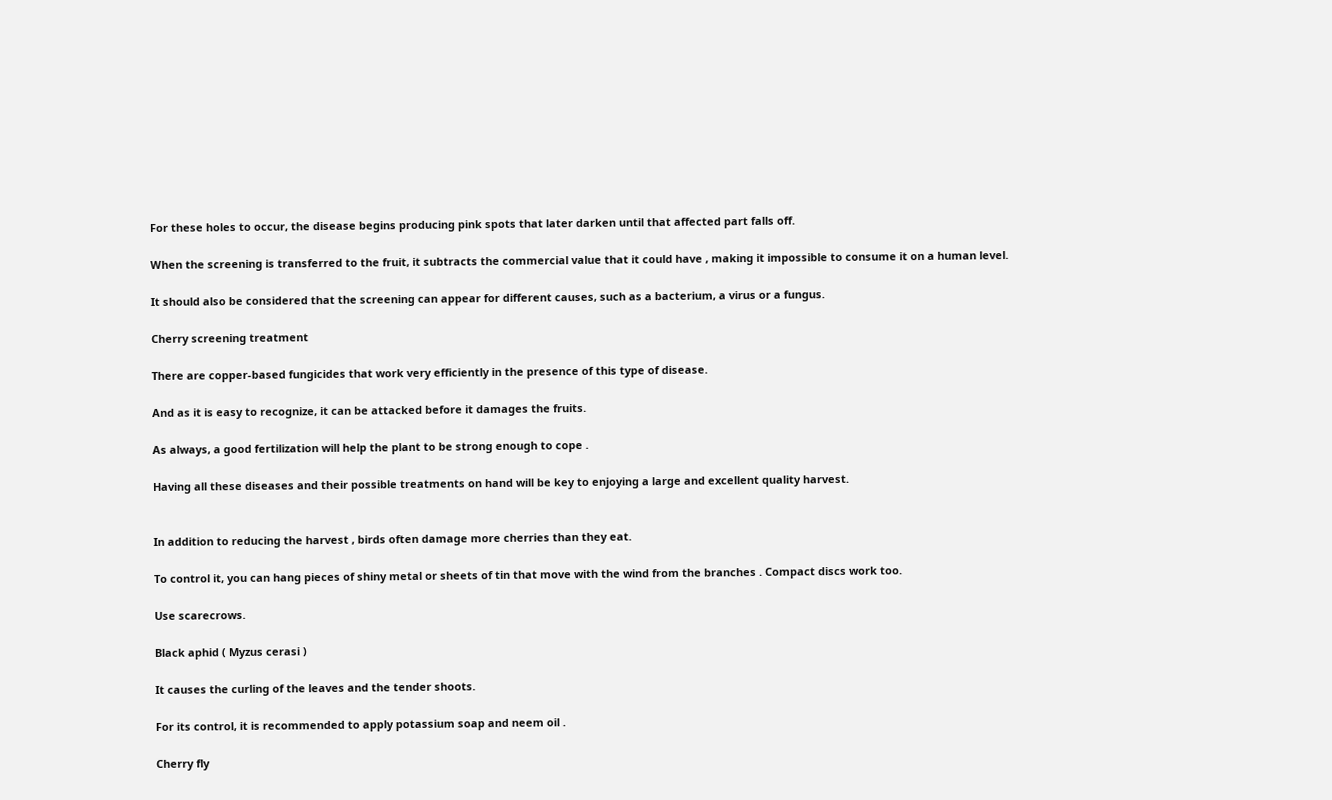For these holes to occur, the disease begins producing pink spots that later darken until that affected part falls off.

When the screening is transferred to the fruit, it subtracts the commercial value that it could have , making it impossible to consume it on a human level.

It should also be considered that the screening can appear for different causes, such as a bacterium, a virus or a fungus.

Cherry screening treatment

There are copper-based fungicides that work very efficiently in the presence of this type of disease.

And as it is easy to recognize, it can be attacked before it damages the fruits.

As always, a good fertilization will help the plant to be strong enough to cope .

Having all these diseases and their possible treatments on hand will be key to enjoying a large and excellent quality harvest.


In addition to reducing the harvest , birds often damage more cherries than they eat.

To control it, you can hang pieces of shiny metal or sheets of tin that move with the wind from the branches . Compact discs work too.

Use scarecrows.

Black aphid ( Myzus cerasi )

It causes the curling of the leaves and the tender shoots.

For its control, it is recommended to apply potassium soap and neem oil .

Cherry fly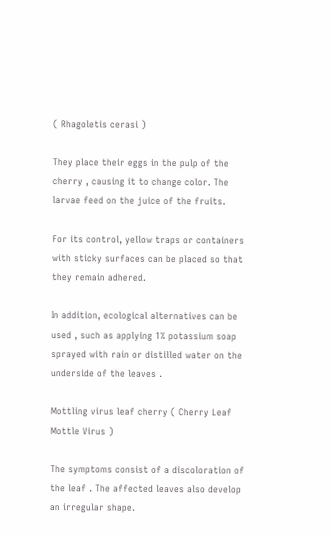( Rhagoletis cerasi )

They place their eggs in the pulp of the cherry , causing it to change color. The larvae feed on the juice of the fruits.

For its control, yellow traps or containers with sticky surfaces can be placed so that they remain adhered.

In addition, ecological alternatives can be used , such as applying 1% potassium soap sprayed with rain or distilled water on the underside of the leaves .

Mottling virus leaf cherry ( Cherry Leaf Mottle Virus )

The symptoms consist of a discoloration of the leaf . The affected leaves also develop an irregular shape.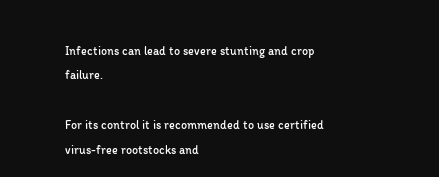Infections can lead to severe stunting and crop failure.

For its control it is recommended to use certified virus-free rootstocks and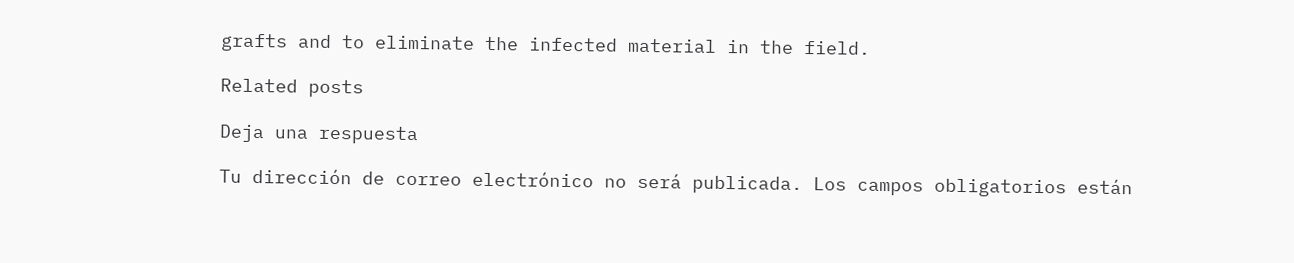grafts and to eliminate the infected material in the field.

Related posts

Deja una respuesta

Tu dirección de correo electrónico no será publicada. Los campos obligatorios están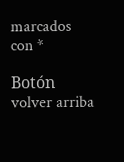marcados con *

Botón volver arriba